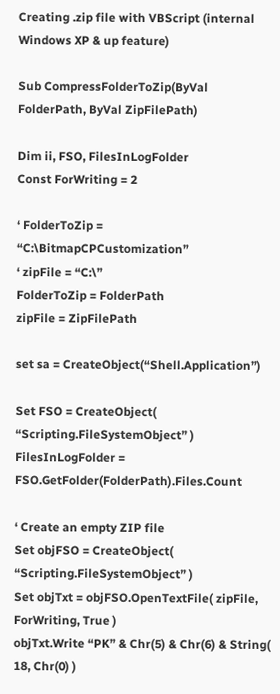Creating .zip file with VBScript (internal Windows XP & up feature)

Sub CompressFolderToZip(ByVal FolderPath, ByVal ZipFilePath)

Dim ii, FSO, FilesInLogFolder
Const ForWriting = 2

‘ FolderToZip = “C:\BitmapCPCustomization”
‘ zipFile = “C:\”
FolderToZip = FolderPath
zipFile = ZipFilePath

set sa = CreateObject(“Shell.Application”)

Set FSO = CreateObject( “Scripting.FileSystemObject” )
FilesInLogFolder = FSO.GetFolder(FolderPath).Files.Count

‘ Create an empty ZIP file
Set objFSO = CreateObject( “Scripting.FileSystemObject” )
Set objTxt = objFSO.OpenTextFile( zipFile, ForWriting, True )
objTxt.Write “PK” & Chr(5) & Chr(6) & String( 18, Chr(0) )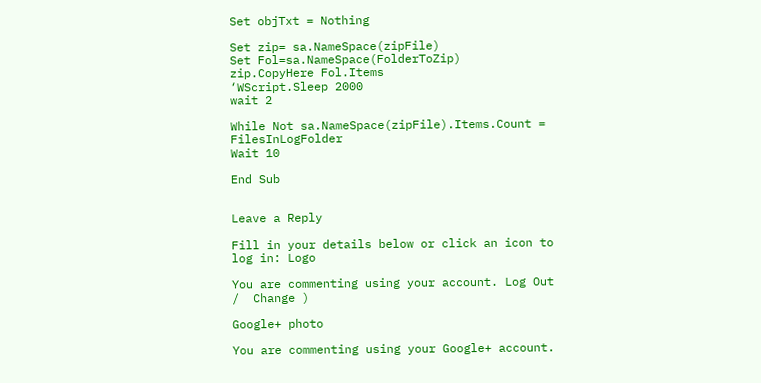Set objTxt = Nothing

Set zip= sa.NameSpace(zipFile)
Set Fol=sa.NameSpace(FolderToZip)
zip.CopyHere Fol.Items
‘WScript.Sleep 2000
wait 2

While Not sa.NameSpace(zipFile).Items.Count = FilesInLogFolder
Wait 10

End Sub


Leave a Reply

Fill in your details below or click an icon to log in: Logo

You are commenting using your account. Log Out /  Change )

Google+ photo

You are commenting using your Google+ account.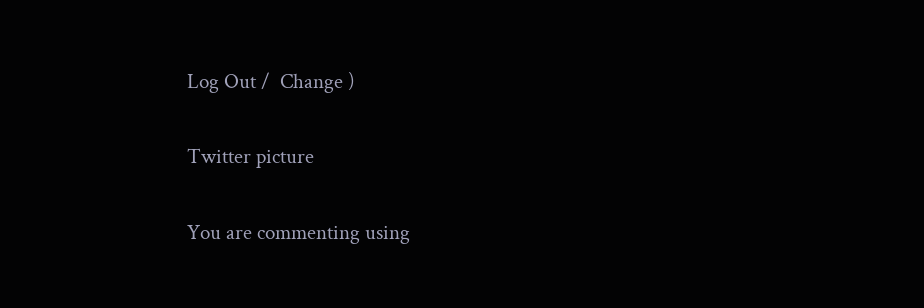Log Out /  Change )

Twitter picture

You are commenting using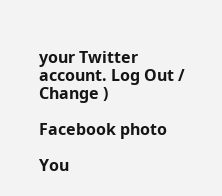your Twitter account. Log Out /  Change )

Facebook photo

You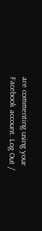are commenting using your Facebook account. Log Out /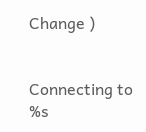Change )


Connecting to %s